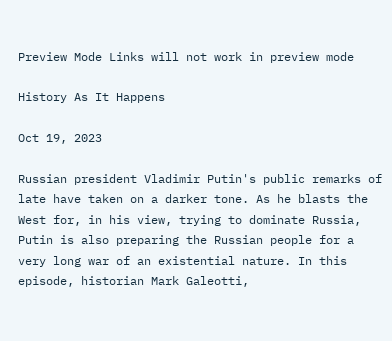Preview Mode Links will not work in preview mode

History As It Happens

Oct 19, 2023

Russian president Vladimir Putin's public remarks of late have taken on a darker tone. As he blasts the West for, in his view, trying to dominate Russia, Putin is also preparing the Russian people for a very long war of an existential nature. In this episode, historian Mark Galeotti,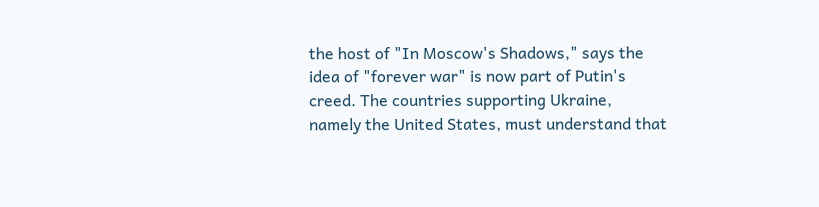the host of "In Moscow's Shadows," says the idea of "forever war" is now part of Putin's creed. The countries supporting Ukraine, namely the United States, must understand that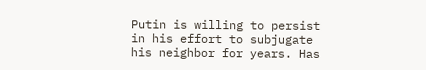Putin is willing to persist in his effort to subjugate his neighbor for years. Has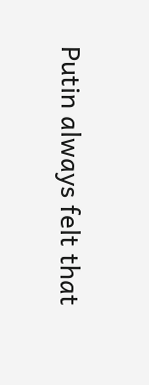Putin always felt that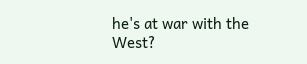he's at war with the West?